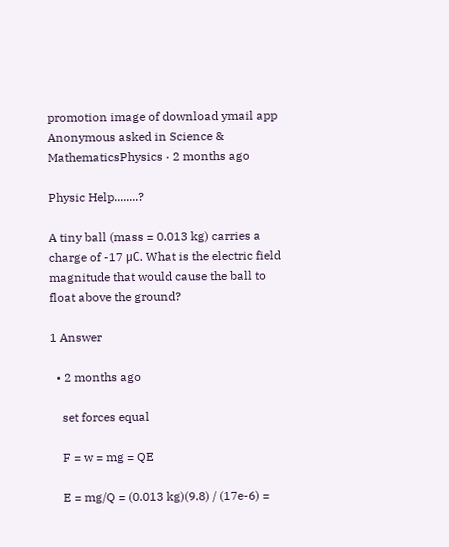promotion image of download ymail app
Anonymous asked in Science & MathematicsPhysics · 2 months ago

Physic Help........?

A tiny ball (mass = 0.013 kg) carries a charge of -17 μC. What is the electric field magnitude that would cause the ball to float above the ground?

1 Answer

  • 2 months ago

    set forces equal

    F = w = mg = QE

    E = mg/Q = (0.013 kg)(9.8) / (17e-6) =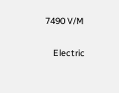7490 V/M

    Electric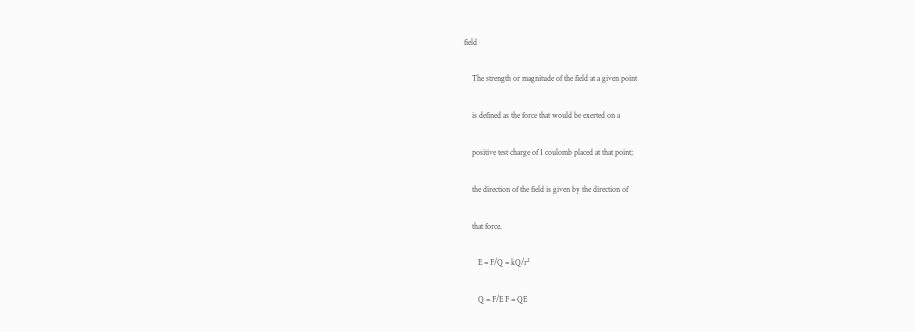field

    The strength or magnitude of the field at a given point

    is defined as the force that would be exerted on a

    positive test charge of 1 coulomb placed at that point;

    the direction of the field is given by the direction of

    that force.

       E = F/Q = kQ/r²

       Q = F/E F = QE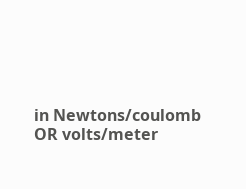in Newtons/coulomb OR volts/meter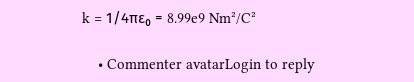k = 1/4πε₀ = 8.99e9 Nm²/C²

    • Commenter avatarLogin to reply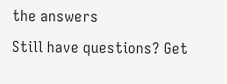the answers
Still have questions? Get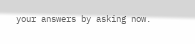your answers by asking now.